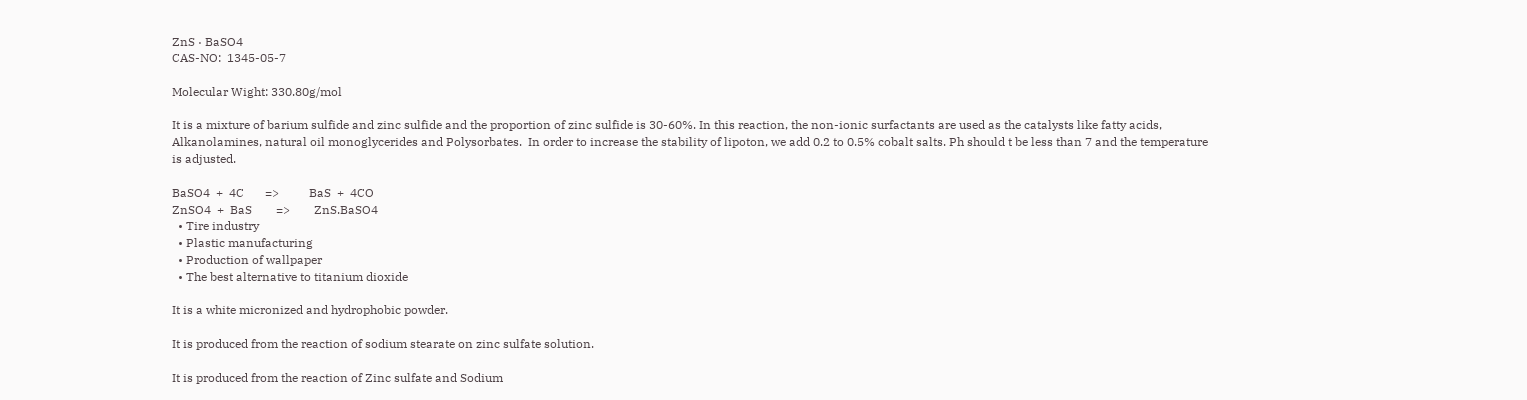ZnS · BaSO4
CAS-NO:  1345-05-7

Molecular Wight: 330.80g/mol

It is a mixture of barium sulfide and zinc sulfide and the proportion of zinc sulfide is 30-60%. In this reaction, the non-ionic surfactants are used as the catalysts like fatty acids, Alkanolamines, natural oil monoglycerides and Polysorbates.  In order to increase the stability of lipoton, we add 0.2 to 0.5% cobalt salts. Ph should t be less than 7 and the temperature is adjusted.

BaSO4  +  4C       =>          BaS  +  4CO
ZnSO4  +  BaS        =>        ZnS.BaSO4
  • Tire industry
  • Plastic manufacturing
  • Production of wallpaper
  • The best alternative to titanium dioxide

It is a white micronized and hydrophobic powder.

It is produced from the reaction of sodium stearate on zinc sulfate solution.

It is produced from the reaction of Zinc sulfate and Sodium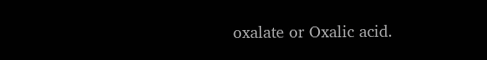oxalate or Oxalic acid.